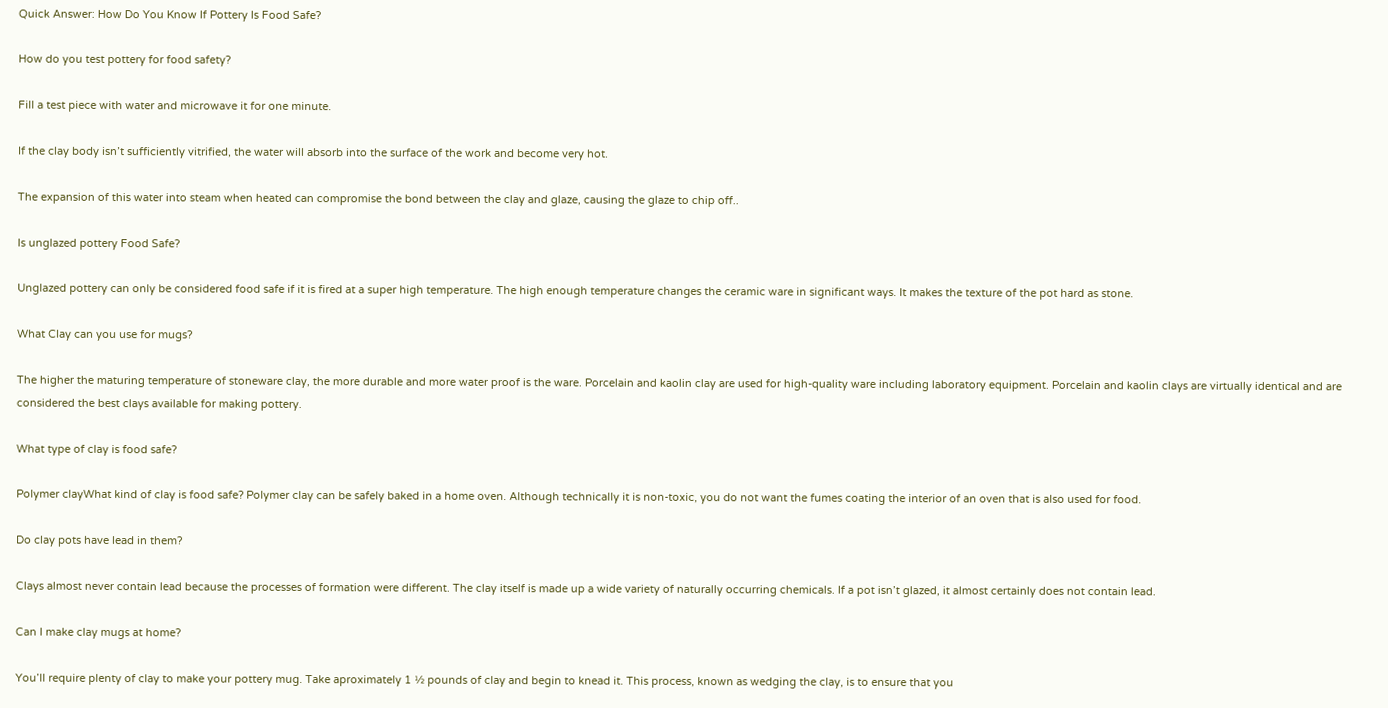Quick Answer: How Do You Know If Pottery Is Food Safe?

How do you test pottery for food safety?

Fill a test piece with water and microwave it for one minute.

If the clay body isn’t sufficiently vitrified, the water will absorb into the surface of the work and become very hot.

The expansion of this water into steam when heated can compromise the bond between the clay and glaze, causing the glaze to chip off..

Is unglazed pottery Food Safe?

Unglazed pottery can only be considered food safe if it is fired at a super high temperature. The high enough temperature changes the ceramic ware in significant ways. It makes the texture of the pot hard as stone.

What Clay can you use for mugs?

The higher the maturing temperature of stoneware clay, the more durable and more water proof is the ware. Porcelain and kaolin clay are used for high-quality ware including laboratory equipment. Porcelain and kaolin clays are virtually identical and are considered the best clays available for making pottery.

What type of clay is food safe?

Polymer clayWhat kind of clay is food safe? Polymer clay can be safely baked in a home oven. Although technically it is non-toxic, you do not want the fumes coating the interior of an oven that is also used for food.

Do clay pots have lead in them?

Clays almost never contain lead because the processes of formation were different. The clay itself is made up a wide variety of naturally occurring chemicals. If a pot isn’t glazed, it almost certainly does not contain lead.

Can I make clay mugs at home?

You’ll require plenty of clay to make your pottery mug. Take aproximately 1 ½ pounds of clay and begin to knead it. This process, known as wedging the clay, is to ensure that you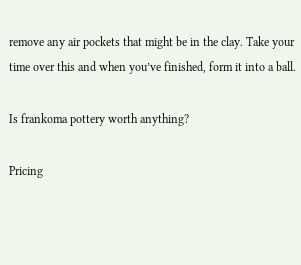remove any air pockets that might be in the clay. Take your time over this and when you’ve finished, form it into a ball.

Is frankoma pottery worth anything?

Pricing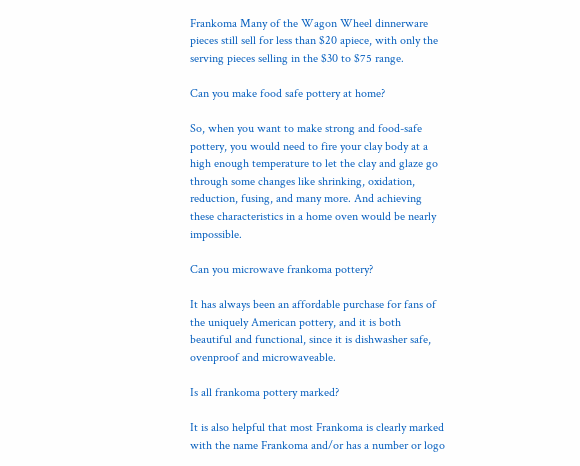Frankoma Many of the Wagon Wheel dinnerware pieces still sell for less than $20 apiece, with only the serving pieces selling in the $30 to $75 range.

Can you make food safe pottery at home?

So, when you want to make strong and food-safe pottery, you would need to fire your clay body at a high enough temperature to let the clay and glaze go through some changes like shrinking, oxidation, reduction, fusing, and many more. And achieving these characteristics in a home oven would be nearly impossible.

Can you microwave frankoma pottery?

It has always been an affordable purchase for fans of the uniquely American pottery, and it is both beautiful and functional, since it is dishwasher safe, ovenproof and microwaveable.

Is all frankoma pottery marked?

It is also helpful that most Frankoma is clearly marked with the name Frankoma and/or has a number or logo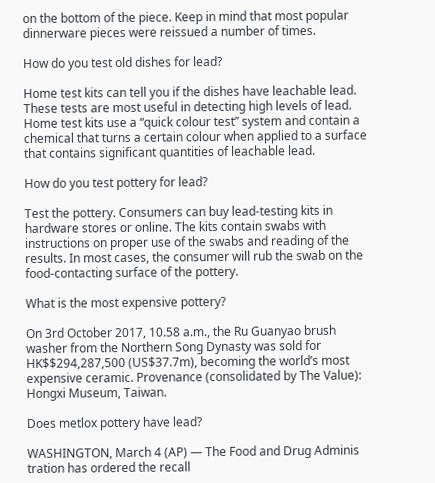on the bottom of the piece. Keep in mind that most popular dinnerware pieces were reissued a number of times.

How do you test old dishes for lead?

Home test kits can tell you if the dishes have leachable lead. These tests are most useful in detecting high levels of lead. Home test kits use a “quick colour test” system and contain a chemical that turns a certain colour when applied to a surface that contains significant quantities of leachable lead.

How do you test pottery for lead?

Test the pottery. Consumers can buy lead-testing kits in hardware stores or online. The kits contain swabs with instructions on proper use of the swabs and reading of the results. In most cases, the consumer will rub the swab on the food-contacting surface of the pottery.

What is the most expensive pottery?

On 3rd October 2017, 10.58 a.m., the Ru Guanyao brush washer from the Northern Song Dynasty was sold for HK$$294,287,500 (US$37.7m), becoming the world’s most expensive ceramic. Provenance (consolidated by The Value): Hongxi Museum, Taiwan.

Does metlox pottery have lead?

WASHINGTON, March 4 (AP) — The Food and Drug Adminis tration has ordered the recall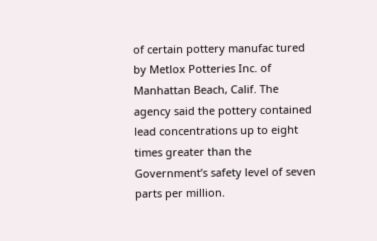of certain pottery manufac tured by Metlox Potteries Inc. of Manhattan Beach, Calif. The agency said the pottery contained lead concentrations up to eight times greater than the Government’s safety level of seven parts per million.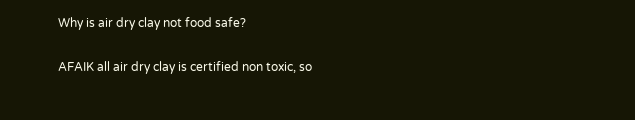Why is air dry clay not food safe?

AFAIK all air dry clay is certified non toxic, so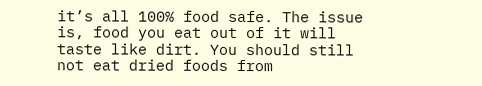it’s all 100% food safe. The issue is, food you eat out of it will taste like dirt. You should still not eat dried foods from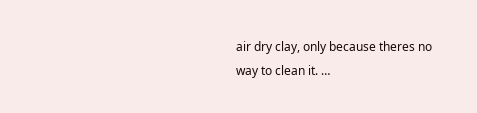air dry clay, only because theres no way to clean it. …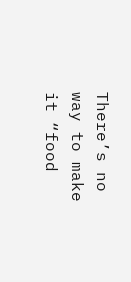There’s no way to make it “food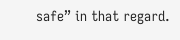safe” in that regard.